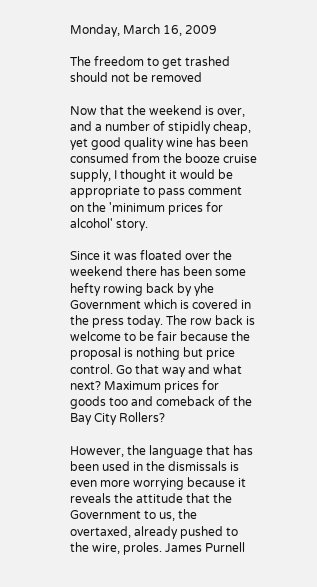Monday, March 16, 2009

The freedom to get trashed should not be removed

Now that the weekend is over, and a number of stipidly cheap, yet good quality wine has been consumed from the booze cruise supply, I thought it would be appropriate to pass comment on the 'minimum prices for alcohol' story.

Since it was floated over the weekend there has been some hefty rowing back by yhe Government which is covered in the press today. The row back is welcome to be fair because the proposal is nothing but price control. Go that way and what next? Maximum prices for goods too and comeback of the Bay City Rollers?

However, the language that has been used in the dismissals is even more worrying because it reveals the attitude that the Government to us, the overtaxed, already pushed to the wire, proles. James Purnell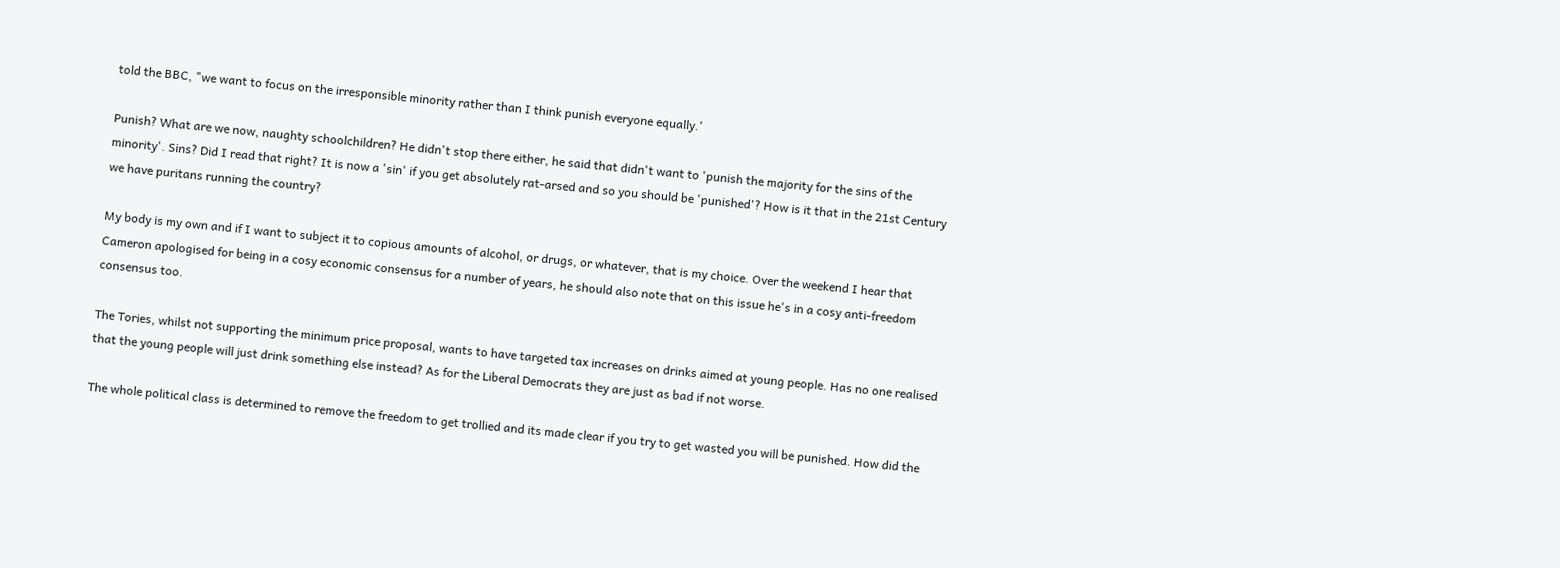told the BBC, "we want to focus on the irresponsible minority rather than I think punish everyone equally.'

Punish? What are we now, naughty schoolchildren? He didn't stop there either, he said that didn't want to 'punish the majority for the sins of the minority'. Sins? Did I read that right? It is now a 'sin' if you get absolutely rat-arsed and so you should be 'punished'? How is it that in the 21st Century we have puritans running the country?

My body is my own and if I want to subject it to copious amounts of alcohol, or drugs, or whatever, that is my choice. Over the weekend I hear that Cameron apologised for being in a cosy economic consensus for a number of years, he should also note that on this issue he's in a cosy anti-freedom consensus too.

The Tories, whilst not supporting the minimum price proposal, wants to have targeted tax increases on drinks aimed at young people. Has no one realised that the young people will just drink something else instead? As for the Liberal Democrats they are just as bad if not worse.

The whole political class is determined to remove the freedom to get trollied and its made clear if you try to get wasted you will be punished. How did the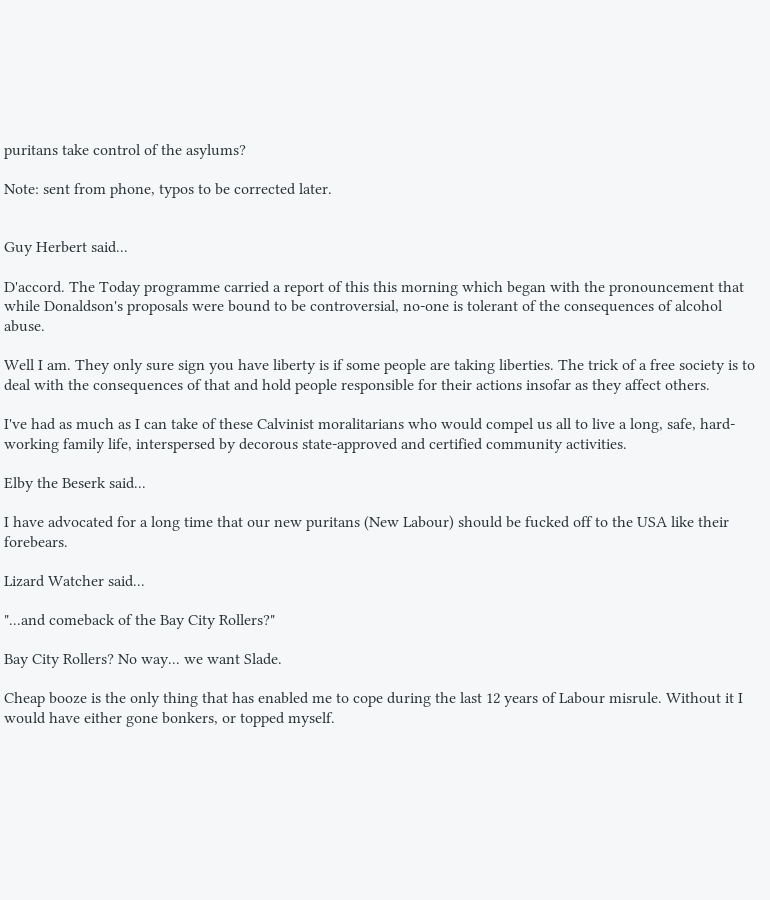puritans take control of the asylums?

Note: sent from phone, typos to be corrected later.


Guy Herbert said...

D'accord. The Today programme carried a report of this this morning which began with the pronouncement that while Donaldson's proposals were bound to be controversial, no-one is tolerant of the consequences of alcohol abuse.

Well I am. They only sure sign you have liberty is if some people are taking liberties. The trick of a free society is to deal with the consequences of that and hold people responsible for their actions insofar as they affect others.

I've had as much as I can take of these Calvinist moralitarians who would compel us all to live a long, safe, hard-working family life, interspersed by decorous state-approved and certified community activities.

Elby the Beserk said...

I have advocated for a long time that our new puritans (New Labour) should be fucked off to the USA like their forebears.

Lizard Watcher said...

"...and comeback of the Bay City Rollers?"

Bay City Rollers? No way... we want Slade.

Cheap booze is the only thing that has enabled me to cope during the last 12 years of Labour misrule. Without it I would have either gone bonkers, or topped myself.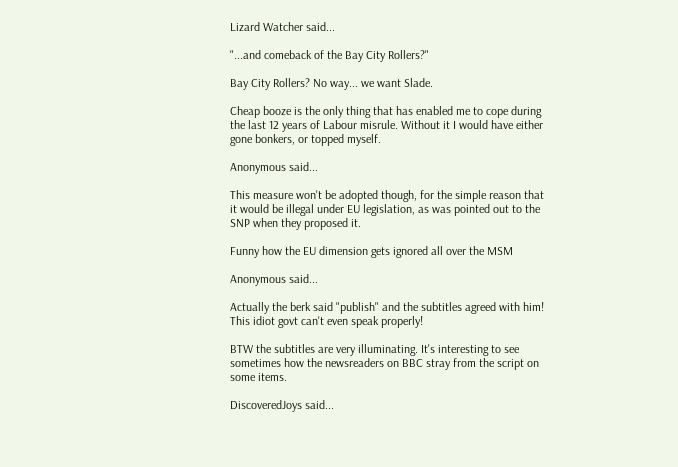Lizard Watcher said...

"...and comeback of the Bay City Rollers?"

Bay City Rollers? No way... we want Slade.

Cheap booze is the only thing that has enabled me to cope during the last 12 years of Labour misrule. Without it I would have either gone bonkers, or topped myself.

Anonymous said...

This measure won't be adopted though, for the simple reason that it would be illegal under EU legislation, as was pointed out to the SNP when they proposed it.

Funny how the EU dimension gets ignored all over the MSM

Anonymous said...

Actually the berk said "publish" and the subtitles agreed with him!
This idiot govt can't even speak properly!

BTW the subtitles are very illuminating. It's interesting to see sometimes how the newsreaders on BBC stray from the script on some items.

DiscoveredJoys said...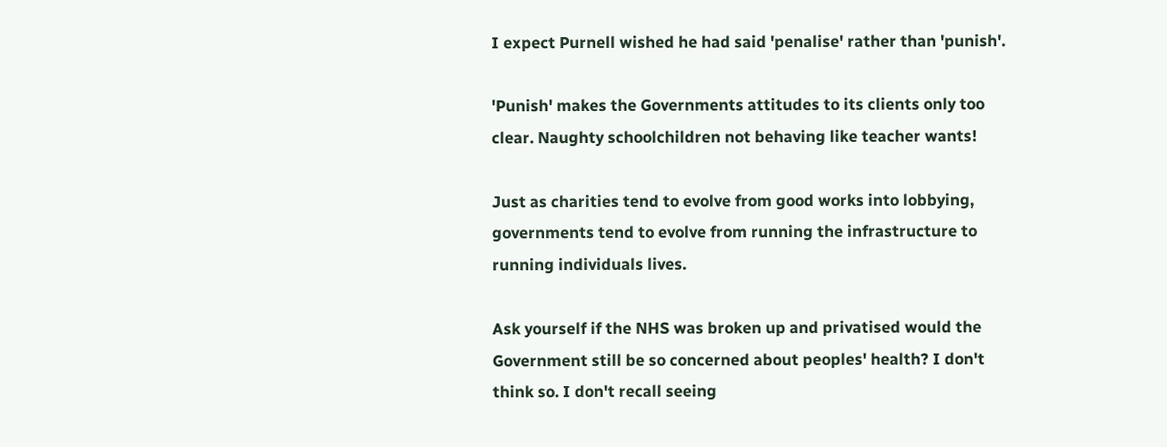I expect Purnell wished he had said 'penalise' rather than 'punish'.

'Punish' makes the Governments attitudes to its clients only too clear. Naughty schoolchildren not behaving like teacher wants!

Just as charities tend to evolve from good works into lobbying, governments tend to evolve from running the infrastructure to running individuals lives.

Ask yourself if the NHS was broken up and privatised would the Government still be so concerned about peoples' health? I don't think so. I don't recall seeing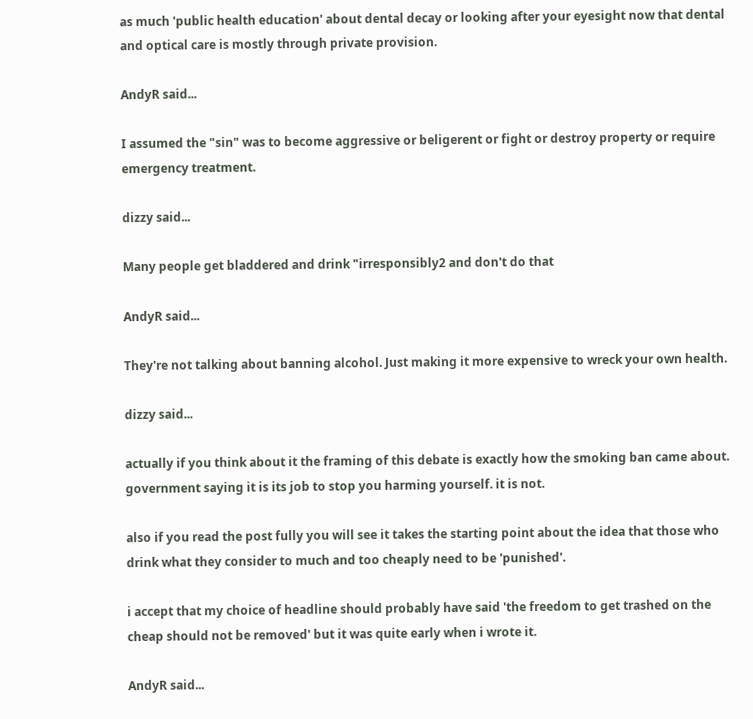as much 'public health education' about dental decay or looking after your eyesight now that dental and optical care is mostly through private provision.

AndyR said...

I assumed the "sin" was to become aggressive or beligerent or fight or destroy property or require emergency treatment.

dizzy said...

Many people get bladdered and drink "irresponsibly2 and don't do that

AndyR said...

They're not talking about banning alcohol. Just making it more expensive to wreck your own health.

dizzy said...

actually if you think about it the framing of this debate is exactly how the smoking ban came about. government saying it is its job to stop you harming yourself. it is not.

also if you read the post fully you will see it takes the starting point about the idea that those who drink what they consider to much and too cheaply need to be 'punished'.

i accept that my choice of headline should probably have said 'the freedom to get trashed on the cheap should not be removed' but it was quite early when i wrote it.

AndyR said...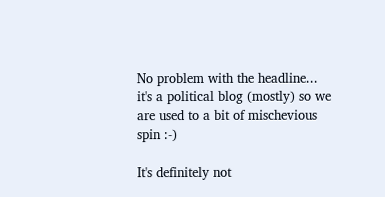No problem with the headline... it's a political blog (mostly) so we are used to a bit of mischevious spin :-)

It's definitely not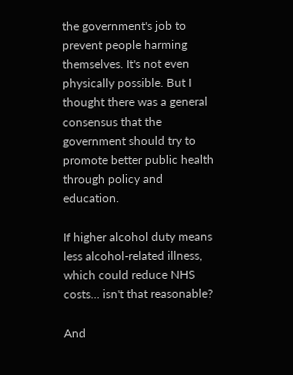the government's job to prevent people harming themselves. It's not even physically possible. But I thought there was a general consensus that the government should try to promote better public health through policy and education.

If higher alcohol duty means less alcohol-related illness, which could reduce NHS costs... isn't that reasonable?

And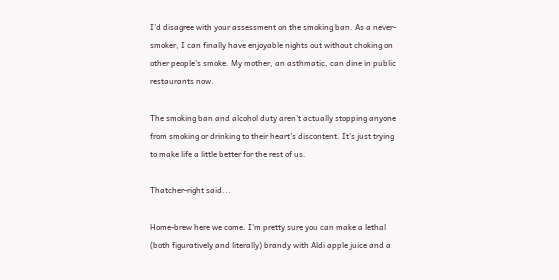I'd disagree with your assessment on the smoking ban. As a never-smoker, I can finally have enjoyable nights out without choking on other people's smoke. My mother, an asthmatic, can dine in public restaurants now.

The smoking ban and alcohol duty aren't actually stopping anyone from smoking or drinking to their heart's discontent. It's just trying to make life a little better for the rest of us.

Thatcher-right said...

Home-brew here we come. I'm pretty sure you can make a lethal (both figuratively and literally) brandy with Aldi apple juice and a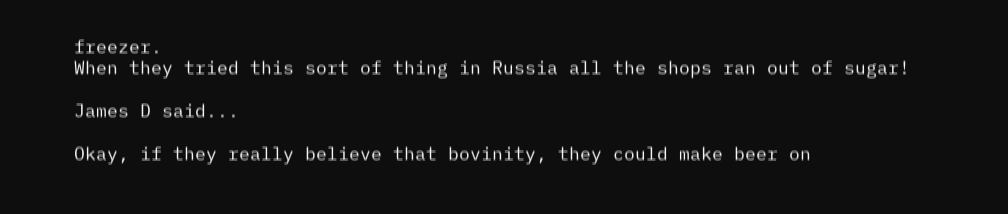freezer.
When they tried this sort of thing in Russia all the shops ran out of sugar!

James D said...

Okay, if they really believe that bovinity, they could make beer on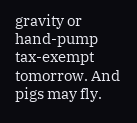gravity or hand-pump tax-exempt tomorrow. And pigs may fly.